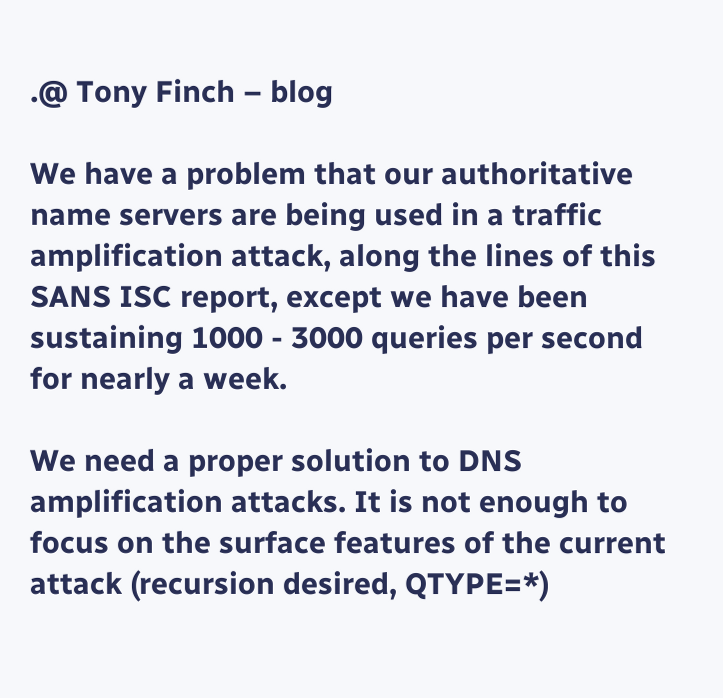.@ Tony Finch – blog

We have a problem that our authoritative name servers are being used in a traffic amplification attack, along the lines of this SANS ISC report, except we have been sustaining 1000 - 3000 queries per second for nearly a week.

We need a proper solution to DNS amplification attacks. It is not enough to focus on the surface features of the current attack (recursion desired, QTYPE=*)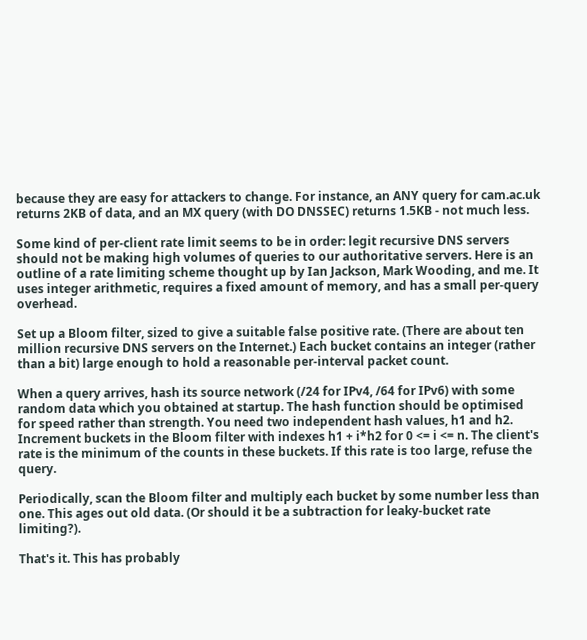because they are easy for attackers to change. For instance, an ANY query for cam.ac.uk returns 2KB of data, and an MX query (with DO DNSSEC) returns 1.5KB - not much less.

Some kind of per-client rate limit seems to be in order: legit recursive DNS servers should not be making high volumes of queries to our authoritative servers. Here is an outline of a rate limiting scheme thought up by Ian Jackson, Mark Wooding, and me. It uses integer arithmetic, requires a fixed amount of memory, and has a small per-query overhead.

Set up a Bloom filter, sized to give a suitable false positive rate. (There are about ten million recursive DNS servers on the Internet.) Each bucket contains an integer (rather than a bit) large enough to hold a reasonable per-interval packet count.

When a query arrives, hash its source network (/24 for IPv4, /64 for IPv6) with some random data which you obtained at startup. The hash function should be optimised for speed rather than strength. You need two independent hash values, h1 and h2. Increment buckets in the Bloom filter with indexes h1 + i*h2 for 0 <= i <= n. The client's rate is the minimum of the counts in these buckets. If this rate is too large, refuse the query.

Periodically, scan the Bloom filter and multiply each bucket by some number less than one. This ages out old data. (Or should it be a subtraction for leaky-bucket rate limiting?).

That's it. This has probably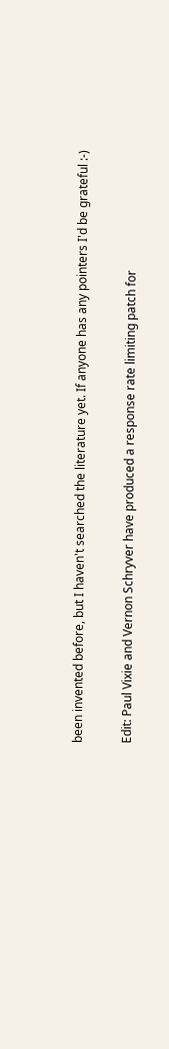been invented before, but I haven't searched the literature yet. If anyone has any pointers I'd be grateful :-)

Edit: Paul Vixie and Vernon Schryver have produced a response rate limiting patch for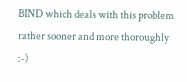BIND which deals with this problem rather sooner and more thoroughly :-)